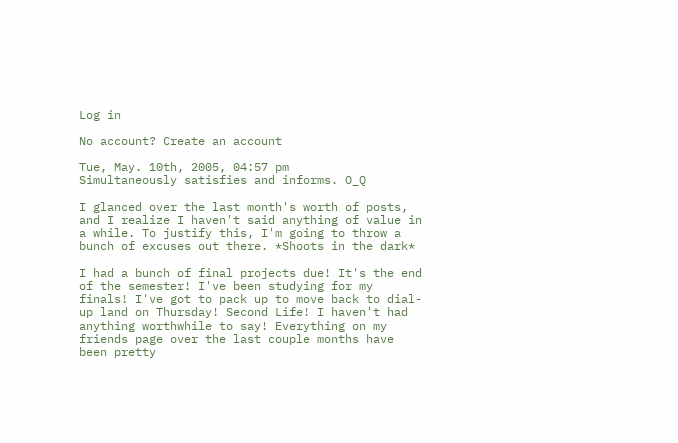Log in

No account? Create an account

Tue, May. 10th, 2005, 04:57 pm
Simultaneously satisfies and informs. O_Q

I glanced over the last month's worth of posts, and I realize I haven't said anything of value in a while. To justify this, I'm going to throw a bunch of excuses out there. *Shoots in the dark*

I had a bunch of final projects due! It's the end of the semester! I've been studying for my finals! I've got to pack up to move back to dial-up land on Thursday! Second Life! I haven't had anything worthwhile to say! Everything on my friends page over the last couple months have been pretty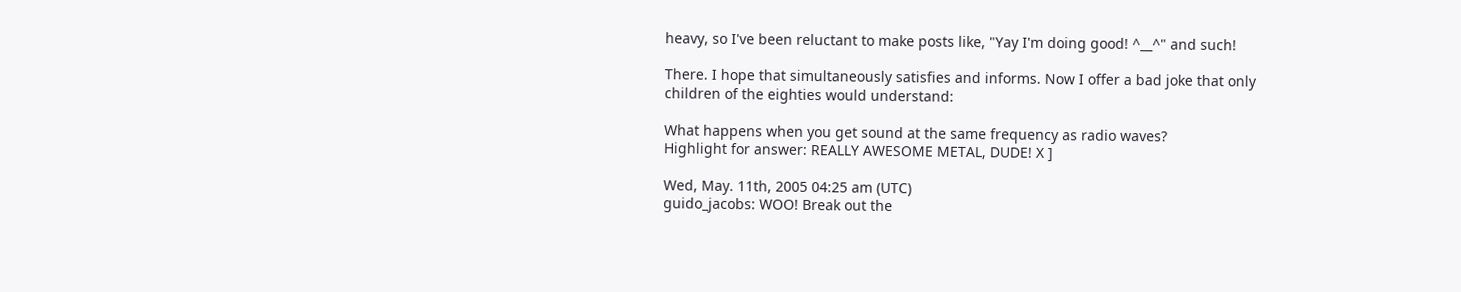heavy, so I've been reluctant to make posts like, "Yay I'm doing good! ^__^" and such!

There. I hope that simultaneously satisfies and informs. Now I offer a bad joke that only children of the eighties would understand:

What happens when you get sound at the same frequency as radio waves?
Highlight for answer: REALLY AWESOME METAL, DUDE! X ]

Wed, May. 11th, 2005 04:25 am (UTC)
guido_jacobs: WOO! Break out the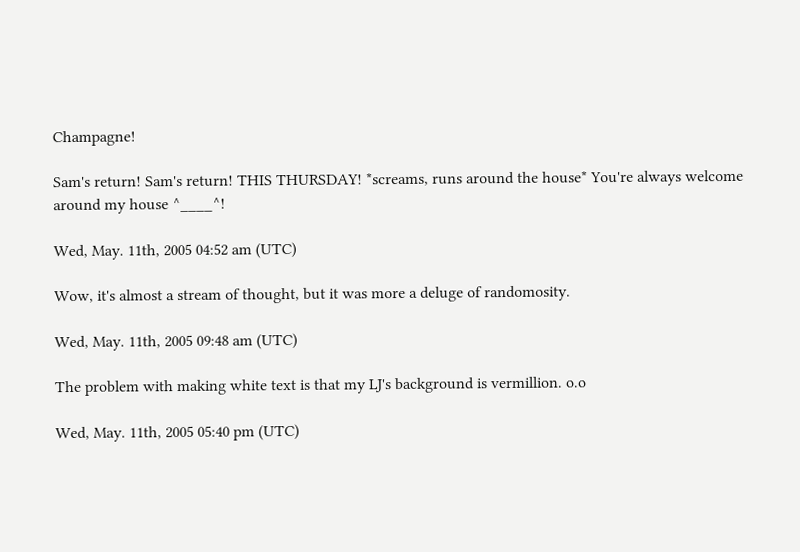Champagne!

Sam's return! Sam's return! THIS THURSDAY! *screams, runs around the house* You're always welcome around my house ^____^!

Wed, May. 11th, 2005 04:52 am (UTC)

Wow, it's almost a stream of thought, but it was more a deluge of randomosity.

Wed, May. 11th, 2005 09:48 am (UTC)

The problem with making white text is that my LJ's background is vermillion. o.o

Wed, May. 11th, 2005 05:40 pm (UTC)